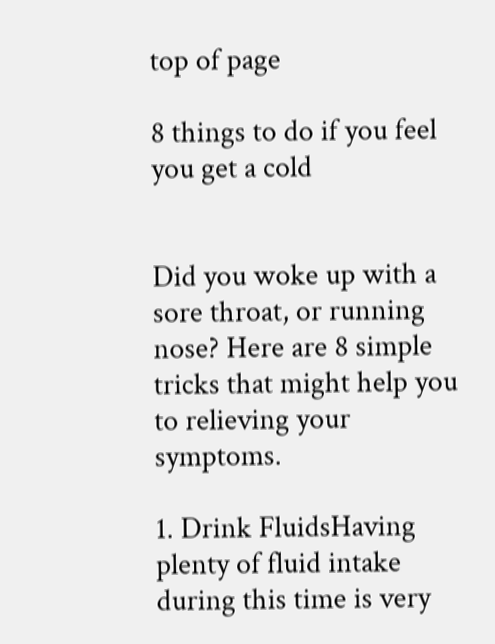top of page

8 things to do if you feel you get a cold


Did you woke up with a sore throat, or running nose? Here are 8 simple tricks that might help you to relieving your symptoms.

1. Drink FluidsHaving plenty of fluid intake during this time is very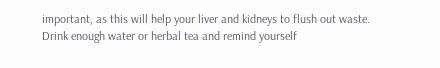important, as this will help your liver and kidneys to flush out waste. Drink enough water or herbal tea and remind yourself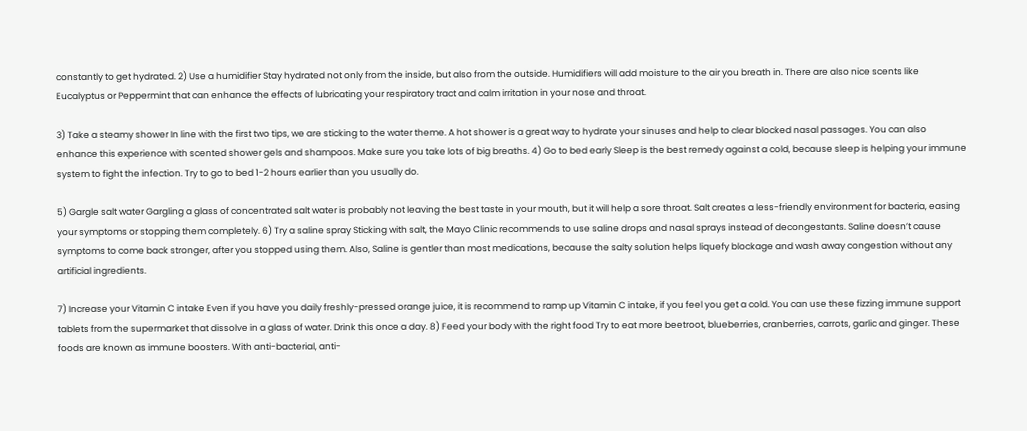constantly to get hydrated. 2) Use a humidifier Stay hydrated not only from the inside, but also from the outside. Humidifiers will add moisture to the air you breath in. There are also nice scents like Eucalyptus or Peppermint that can enhance the effects of lubricating your respiratory tract and calm irritation in your nose and throat.

3) Take a steamy shower In line with the first two tips, we are sticking to the water theme. A hot shower is a great way to hydrate your sinuses and help to clear blocked nasal passages. You can also enhance this experience with scented shower gels and shampoos. Make sure you take lots of big breaths. 4) Go to bed early Sleep is the best remedy against a cold, because sleep is helping your immune system to fight the infection. Try to go to bed 1-2 hours earlier than you usually do.

5) Gargle salt water Gargling a glass of concentrated salt water is probably not leaving the best taste in your mouth, but it will help a sore throat. Salt creates a less-friendly environment for bacteria, easing your symptoms or stopping them completely. 6) Try a saline spray Sticking with salt, the Mayo Clinic recommends to use saline drops and nasal sprays instead of decongestants. Saline doesn’t cause symptoms to come back stronger, after you stopped using them. Also, Saline is gentler than most medications, because the salty solution helps liquefy blockage and wash away congestion without any artificial ingredients.

7) Increase your Vitamin C intake Even if you have you daily freshly-pressed orange juice, it is recommend to ramp up Vitamin C intake, if you feel you get a cold. You can use these fizzing immune support tablets from the supermarket that dissolve in a glass of water. Drink this once a day. 8) Feed your body with the right food Try to eat more beetroot, blueberries, cranberries, carrots, garlic and ginger. These foods are known as immune boosters. With anti-bacterial, anti-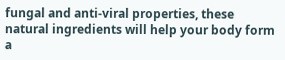fungal and anti-viral properties, these natural ingredients will help your body form a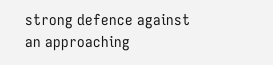strong defence against an approaching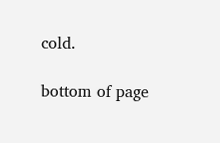cold.

bottom of page